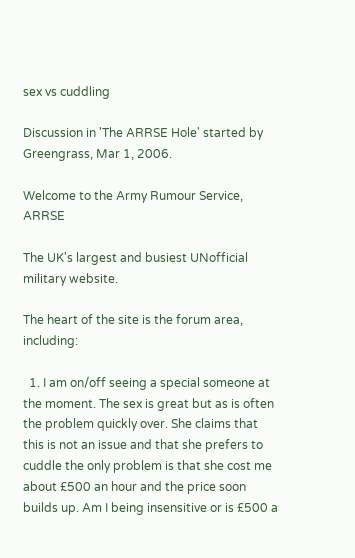sex vs cuddling

Discussion in 'The ARRSE Hole' started by Greengrass, Mar 1, 2006.

Welcome to the Army Rumour Service, ARRSE

The UK's largest and busiest UNofficial military website.

The heart of the site is the forum area, including:

  1. I am on/off seeing a special someone at the moment. The sex is great but as is often the problem quickly over. She claims that this is not an issue and that she prefers to cuddle the only problem is that she cost me about £500 an hour and the price soon builds up. Am I being insensitive or is £500 a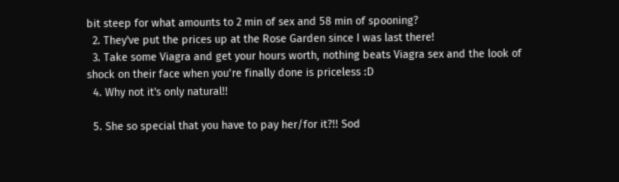bit steep for what amounts to 2 min of sex and 58 min of spooning?
  2. They've put the prices up at the Rose Garden since I was last there!
  3. Take some Viagra and get your hours worth, nothing beats Viagra sex and the look of shock on their face when you’re finally done is priceless :D
  4. Why not it's only natural!!

  5. She so special that you have to pay her/for it?!! Sod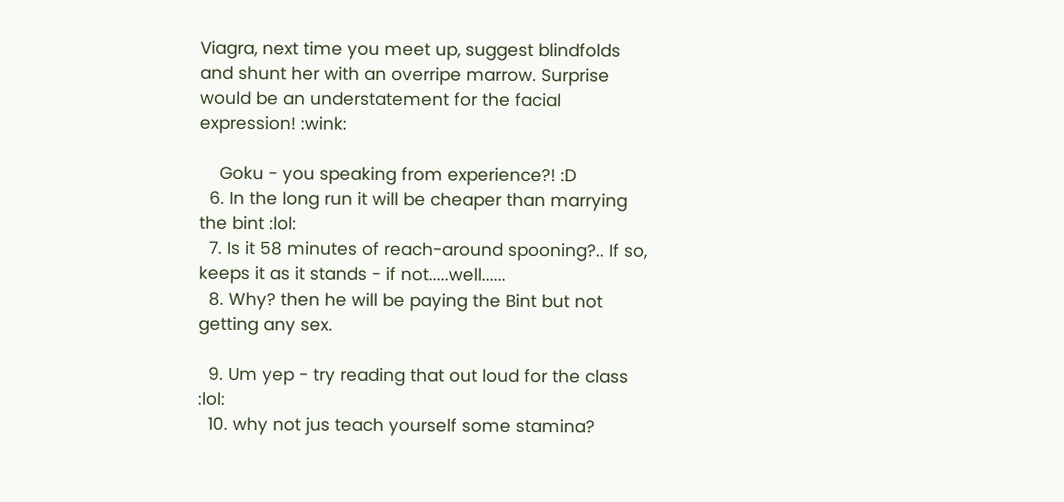Viagra, next time you meet up, suggest blindfolds and shunt her with an overripe marrow. Surprise would be an understatement for the facial expression! :wink:

    Goku - you speaking from experience?! :D
  6. In the long run it will be cheaper than marrying the bint :lol:
  7. Is it 58 minutes of reach-around spooning?.. If so, keeps it as it stands - if not.....well......
  8. Why? then he will be paying the Bint but not getting any sex.

  9. Um yep - try reading that out loud for the class :lol:
  10. why not jus teach yourself some stamina?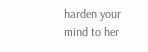harden your mind to her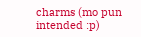charms (mo pun intended :p)